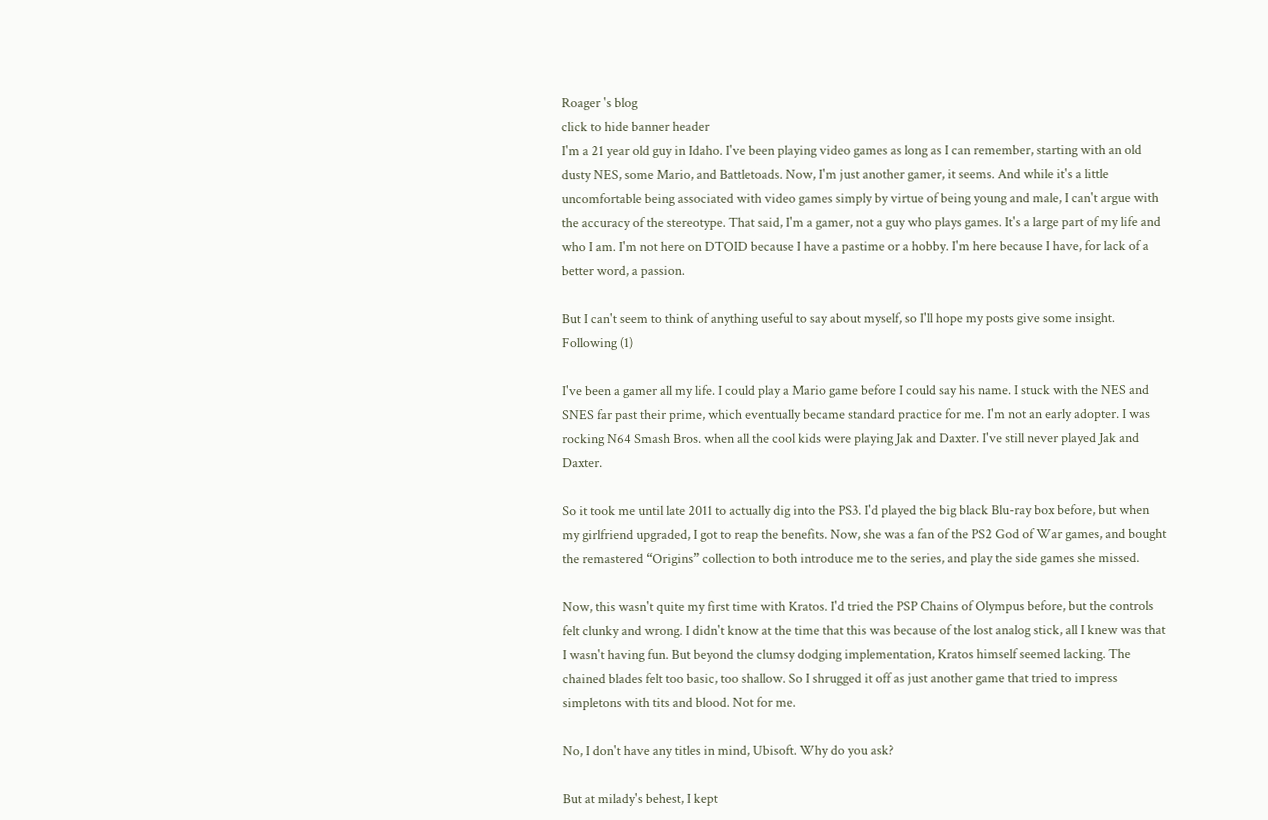Roager 's blog
click to hide banner header
I'm a 21 year old guy in Idaho. I've been playing video games as long as I can remember, starting with an old dusty NES, some Mario, and Battletoads. Now, I'm just another gamer, it seems. And while it's a little uncomfortable being associated with video games simply by virtue of being young and male, I can't argue with the accuracy of the stereotype. That said, I'm a gamer, not a guy who plays games. It's a large part of my life and who I am. I'm not here on DTOID because I have a pastime or a hobby. I'm here because I have, for lack of a better word, a passion.

But I can't seem to think of anything useful to say about myself, so I'll hope my posts give some insight.
Following (1)

I've been a gamer all my life. I could play a Mario game before I could say his name. I stuck with the NES and SNES far past their prime, which eventually became standard practice for me. I'm not an early adopter. I was rocking N64 Smash Bros. when all the cool kids were playing Jak and Daxter. I've still never played Jak and Daxter.

So it took me until late 2011 to actually dig into the PS3. I'd played the big black Blu-ray box before, but when my girlfriend upgraded, I got to reap the benefits. Now, she was a fan of the PS2 God of War games, and bought the remastered “Origins” collection to both introduce me to the series, and play the side games she missed.

Now, this wasn't quite my first time with Kratos. I'd tried the PSP Chains of Olympus before, but the controls felt clunky and wrong. I didn't know at the time that this was because of the lost analog stick, all I knew was that I wasn't having fun. But beyond the clumsy dodging implementation, Kratos himself seemed lacking. The chained blades felt too basic, too shallow. So I shrugged it off as just another game that tried to impress simpletons with tits and blood. Not for me.

No, I don't have any titles in mind, Ubisoft. Why do you ask?

But at milady's behest, I kept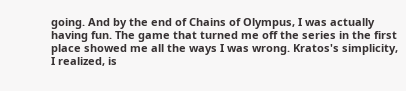going. And by the end of Chains of Olympus, I was actually having fun. The game that turned me off the series in the first place showed me all the ways I was wrong. Kratos's simplicity, I realized, is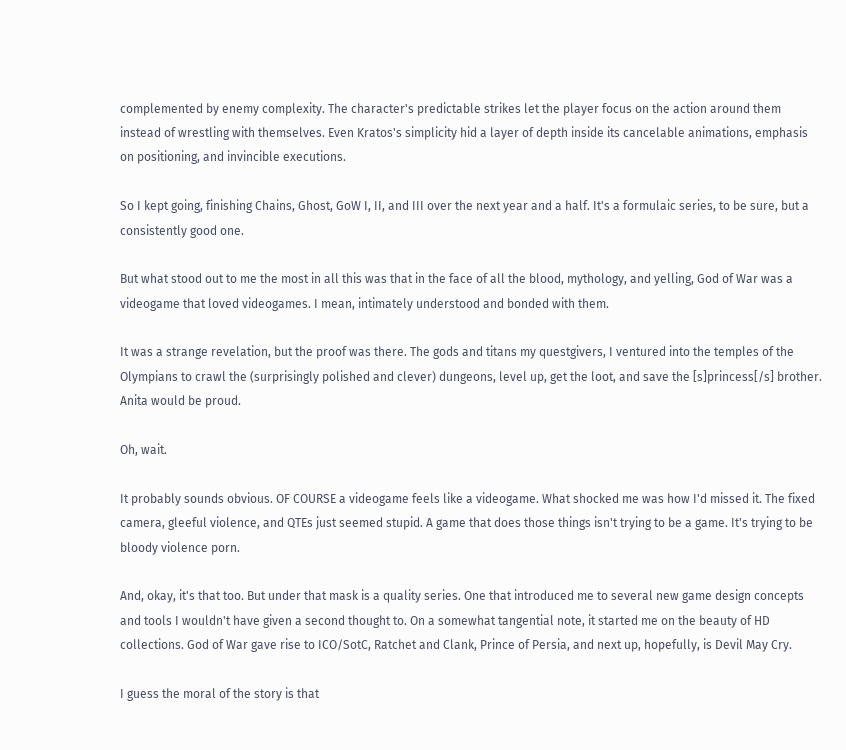complemented by enemy complexity. The character's predictable strikes let the player focus on the action around them instead of wrestling with themselves. Even Kratos's simplicity hid a layer of depth inside its cancelable animations, emphasis on positioning, and invincible executions.

So I kept going, finishing Chains, Ghost, GoW I, II, and III over the next year and a half. It's a formulaic series, to be sure, but a consistently good one.

But what stood out to me the most in all this was that in the face of all the blood, mythology, and yelling, God of War was a videogame that loved videogames. I mean, intimately understood and bonded with them.

It was a strange revelation, but the proof was there. The gods and titans my questgivers, I ventured into the temples of the Olympians to crawl the (surprisingly polished and clever) dungeons, level up, get the loot, and save the [s]princess[/s] brother. Anita would be proud.

Oh, wait.

It probably sounds obvious. OF COURSE a videogame feels like a videogame. What shocked me was how I'd missed it. The fixed camera, gleeful violence, and QTEs just seemed stupid. A game that does those things isn't trying to be a game. It's trying to be bloody violence porn.

And, okay, it's that too. But under that mask is a quality series. One that introduced me to several new game design concepts and tools I wouldn't have given a second thought to. On a somewhat tangential note, it started me on the beauty of HD collections. God of War gave rise to ICO/SotC, Ratchet and Clank, Prince of Persia, and next up, hopefully, is Devil May Cry.

I guess the moral of the story is that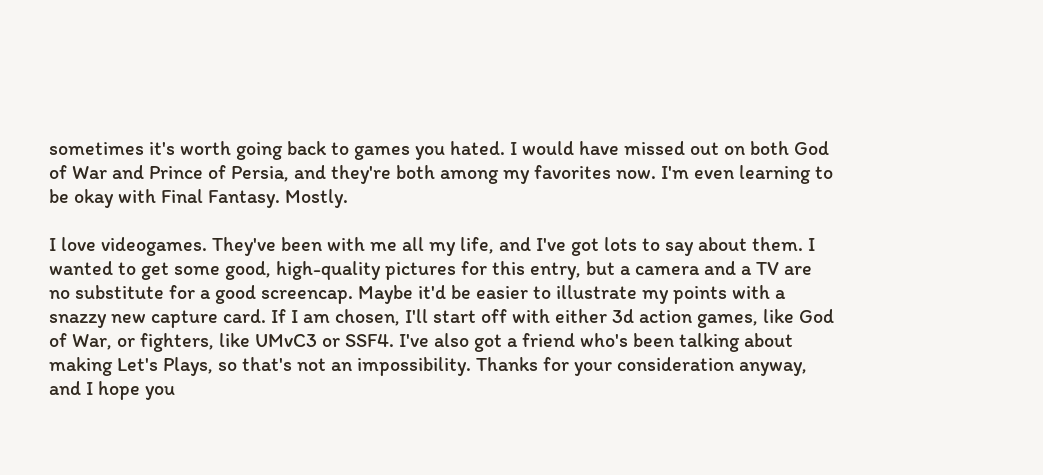sometimes it's worth going back to games you hated. I would have missed out on both God of War and Prince of Persia, and they're both among my favorites now. I'm even learning to be okay with Final Fantasy. Mostly.

I love videogames. They've been with me all my life, and I've got lots to say about them. I wanted to get some good, high-quality pictures for this entry, but a camera and a TV are no substitute for a good screencap. Maybe it'd be easier to illustrate my points with a snazzy new capture card. If I am chosen, I'll start off with either 3d action games, like God of War, or fighters, like UMvC3 or SSF4. I've also got a friend who's been talking about making Let's Plays, so that's not an impossibility. Thanks for your consideration anyway, and I hope you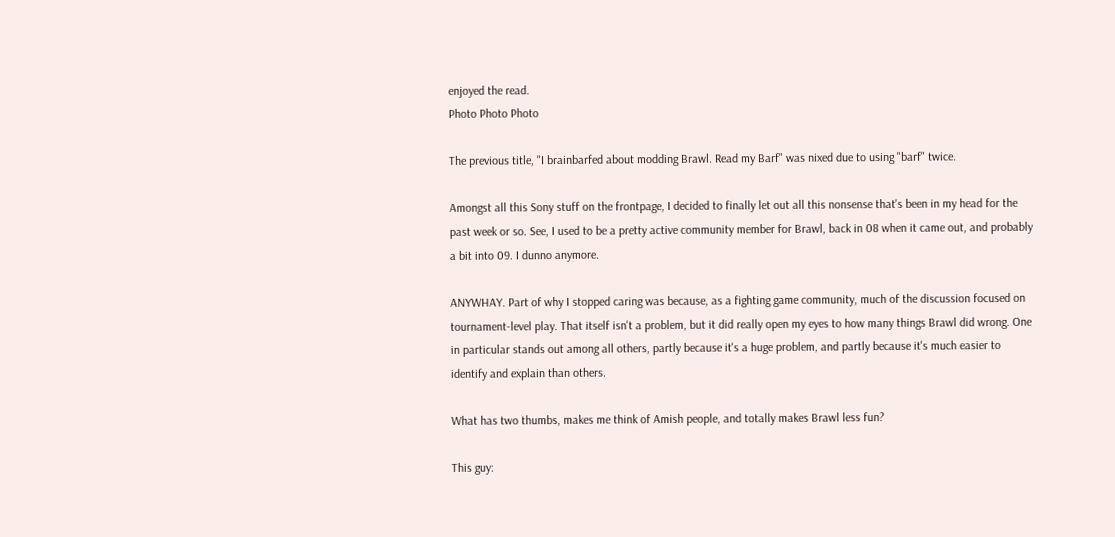enjoyed the read.
Photo Photo Photo

The previous title, "I brainbarfed about modding Brawl. Read my Barf" was nixed due to using "barf" twice.

Amongst all this Sony stuff on the frontpage, I decided to finally let out all this nonsense that's been in my head for the past week or so. See, I used to be a pretty active community member for Brawl, back in 08 when it came out, and probably a bit into 09. I dunno anymore.

ANYWHAY. Part of why I stopped caring was because, as a fighting game community, much of the discussion focused on tournament-level play. That itself isn't a problem, but it did really open my eyes to how many things Brawl did wrong. One in particular stands out among all others, partly because it's a huge problem, and partly because it's much easier to identify and explain than others.

What has two thumbs, makes me think of Amish people, and totally makes Brawl less fun?

This guy: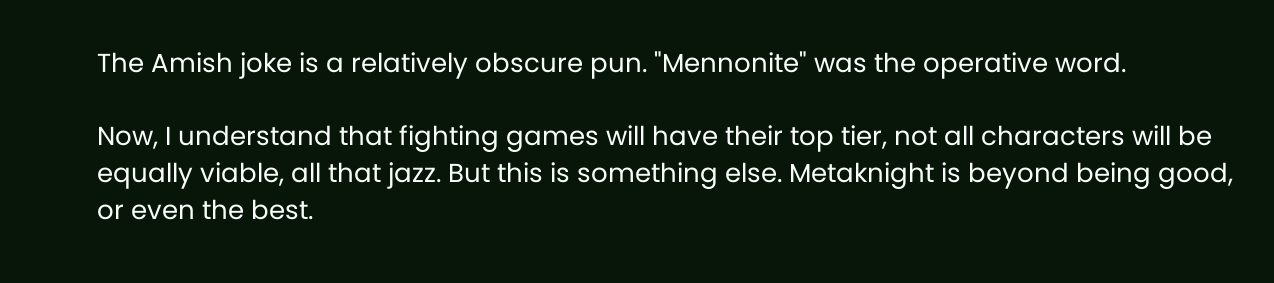The Amish joke is a relatively obscure pun. "Mennonite" was the operative word.

Now, I understand that fighting games will have their top tier, not all characters will be equally viable, all that jazz. But this is something else. Metaknight is beyond being good, or even the best.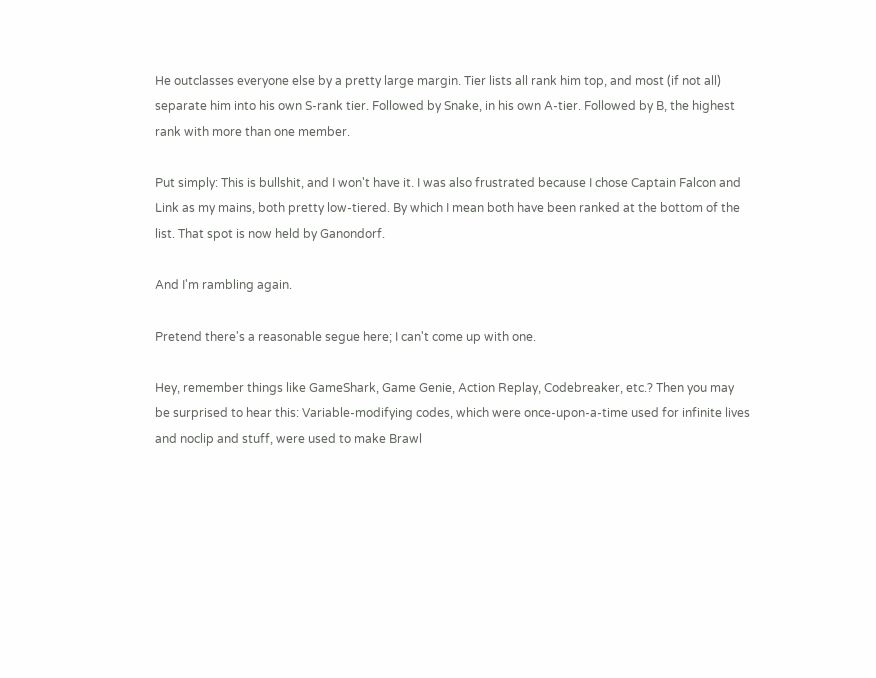He outclasses everyone else by a pretty large margin. Tier lists all rank him top, and most (if not all) separate him into his own S-rank tier. Followed by Snake, in his own A-tier. Followed by B, the highest rank with more than one member.

Put simply: This is bullshit, and I won't have it. I was also frustrated because I chose Captain Falcon and Link as my mains, both pretty low-tiered. By which I mean both have been ranked at the bottom of the list. That spot is now held by Ganondorf.

And I'm rambling again.

Pretend there's a reasonable segue here; I can't come up with one.

Hey, remember things like GameShark, Game Genie, Action Replay, Codebreaker, etc.? Then you may be surprised to hear this: Variable-modifying codes, which were once-upon-a-time used for infinite lives and noclip and stuff, were used to make Brawl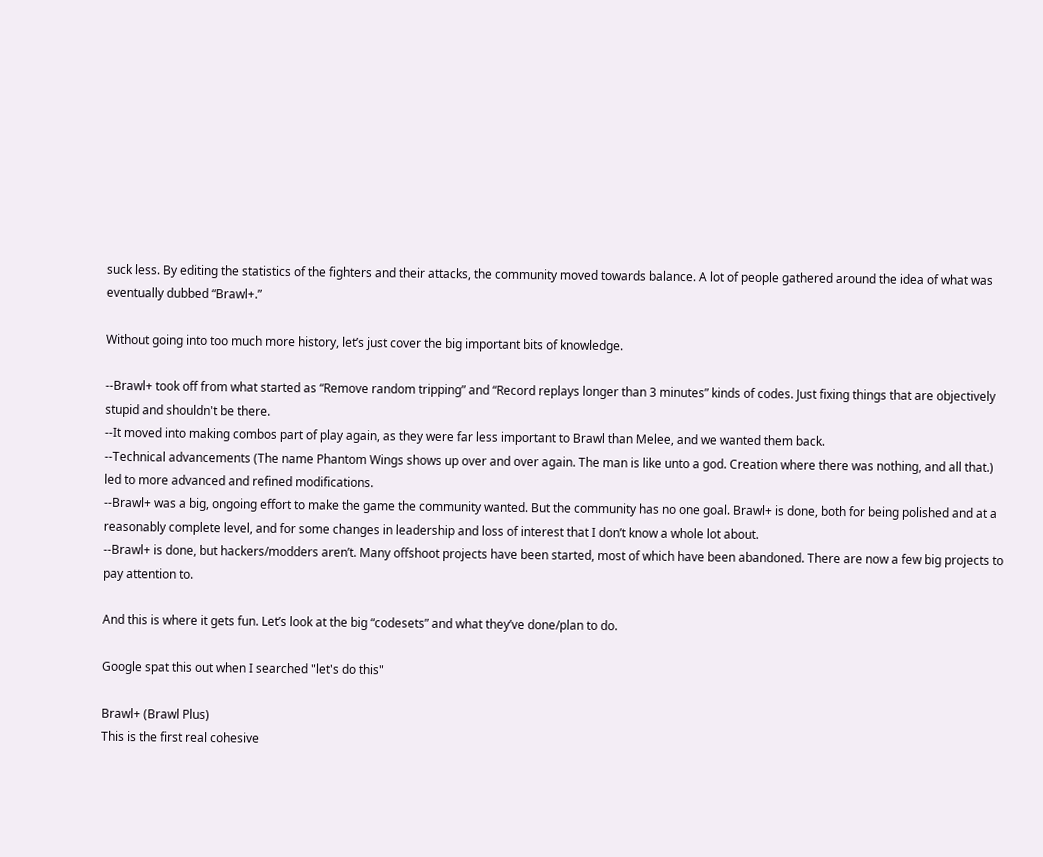suck less. By editing the statistics of the fighters and their attacks, the community moved towards balance. A lot of people gathered around the idea of what was eventually dubbed “Brawl+.”

Without going into too much more history, let’s just cover the big important bits of knowledge.

--Brawl+ took off from what started as “Remove random tripping” and “Record replays longer than 3 minutes” kinds of codes. Just fixing things that are objectively stupid and shouldn't be there.
--It moved into making combos part of play again, as they were far less important to Brawl than Melee, and we wanted them back.
--Technical advancements (The name Phantom Wings shows up over and over again. The man is like unto a god. Creation where there was nothing, and all that.) led to more advanced and refined modifications.
--Brawl+ was a big, ongoing effort to make the game the community wanted. But the community has no one goal. Brawl+ is done, both for being polished and at a reasonably complete level, and for some changes in leadership and loss of interest that I don’t know a whole lot about.
--Brawl+ is done, but hackers/modders aren’t. Many offshoot projects have been started, most of which have been abandoned. There are now a few big projects to pay attention to.

And this is where it gets fun. Let’s look at the big “codesets” and what they’ve done/plan to do.

Google spat this out when I searched "let's do this"

Brawl+ (Brawl Plus)
This is the first real cohesive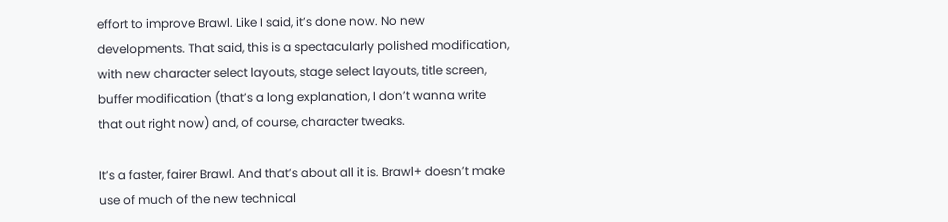effort to improve Brawl. Like I said, it’s done now. No new developments. That said, this is a spectacularly polished modification, with new character select layouts, stage select layouts, title screen, buffer modification (that’s a long explanation, I don’t wanna write that out right now) and, of course, character tweaks.

It’s a faster, fairer Brawl. And that’s about all it is. Brawl+ doesn’t make use of much of the new technical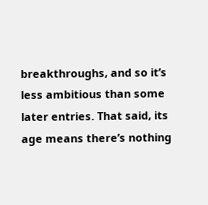breakthroughs, and so it’s less ambitious than some later entries. That said, its age means there’s nothing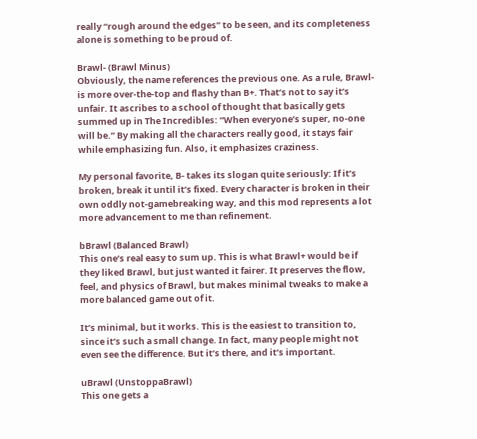really “rough around the edges” to be seen, and its completeness alone is something to be proud of.

Brawl- (Brawl Minus)
Obviously, the name references the previous one. As a rule, Brawl- is more over-the-top and flashy than B+. That’s not to say it’s unfair. It ascribes to a school of thought that basically gets summed up in The Incredibles: “When everyone’s super, no-one will be.” By making all the characters really good, it stays fair while emphasizing fun. Also, it emphasizes craziness.

My personal favorite, B- takes its slogan quite seriously: If it’s broken, break it until it’s fixed. Every character is broken in their own oddly not-gamebreaking way, and this mod represents a lot more advancement to me than refinement.

bBrawl (Balanced Brawl)
This one’s real easy to sum up. This is what Brawl+ would be if they liked Brawl, but just wanted it fairer. It preserves the flow, feel, and physics of Brawl, but makes minimal tweaks to make a more balanced game out of it.

It’s minimal, but it works. This is the easiest to transition to, since it’s such a small change. In fact, many people might not even see the difference. But it’s there, and it’s important.

uBrawl (UnstoppaBrawl)
This one gets a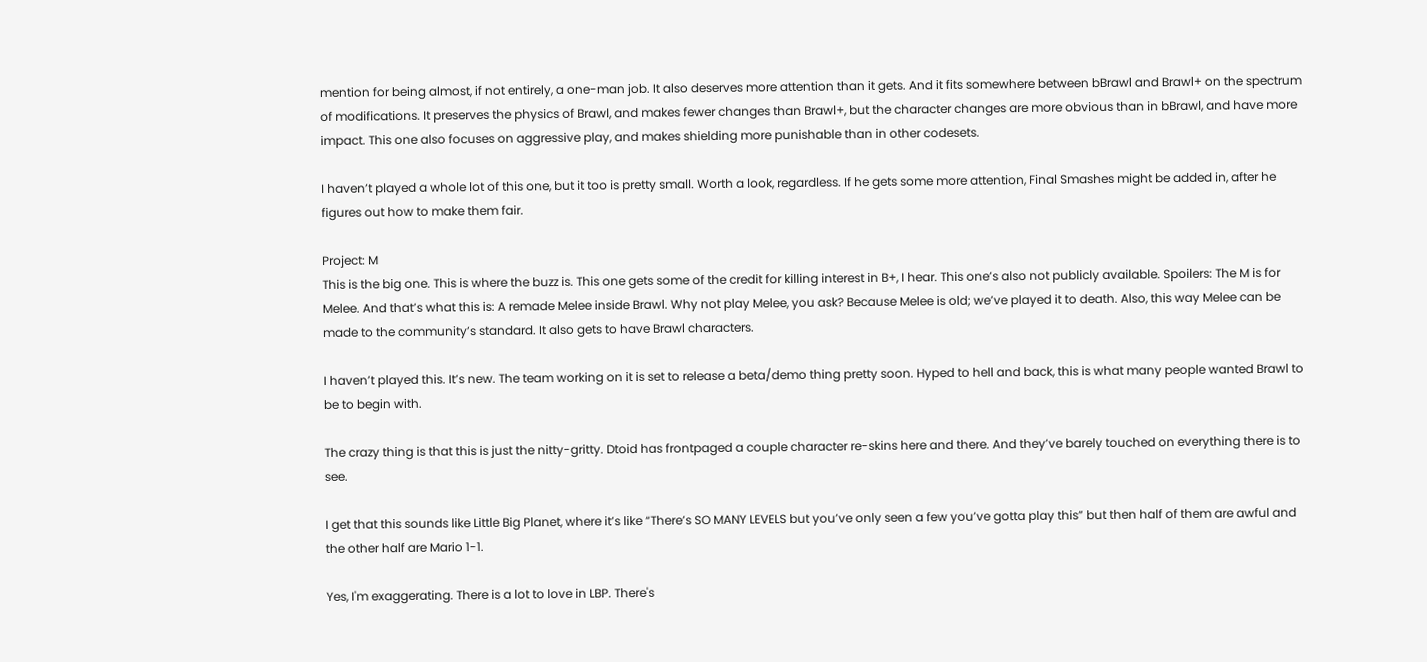mention for being almost, if not entirely, a one-man job. It also deserves more attention than it gets. And it fits somewhere between bBrawl and Brawl+ on the spectrum of modifications. It preserves the physics of Brawl, and makes fewer changes than Brawl+, but the character changes are more obvious than in bBrawl, and have more impact. This one also focuses on aggressive play, and makes shielding more punishable than in other codesets.

I haven’t played a whole lot of this one, but it too is pretty small. Worth a look, regardless. If he gets some more attention, Final Smashes might be added in, after he figures out how to make them fair.

Project: M
This is the big one. This is where the buzz is. This one gets some of the credit for killing interest in B+, I hear. This one’s also not publicly available. Spoilers: The M is for Melee. And that’s what this is: A remade Melee inside Brawl. Why not play Melee, you ask? Because Melee is old; we’ve played it to death. Also, this way Melee can be made to the community’s standard. It also gets to have Brawl characters.

I haven’t played this. It’s new. The team working on it is set to release a beta/demo thing pretty soon. Hyped to hell and back, this is what many people wanted Brawl to be to begin with.

The crazy thing is that this is just the nitty-gritty. Dtoid has frontpaged a couple character re-skins here and there. And they’ve barely touched on everything there is to see.

I get that this sounds like Little Big Planet, where it’s like “There’s SO MANY LEVELS but you’ve only seen a few you’ve gotta play this” but then half of them are awful and the other half are Mario 1-1.

Yes, I'm exaggerating. There is a lot to love in LBP. There's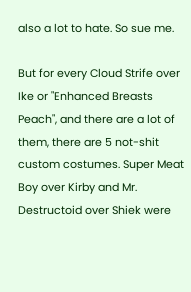also a lot to hate. So sue me.

But for every Cloud Strife over Ike or "Enhanced Breasts Peach", and there are a lot of them, there are 5 not-shit custom costumes. Super Meat Boy over Kirby and Mr. Destructoid over Shiek were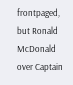frontpaged, but Ronald McDonald over Captain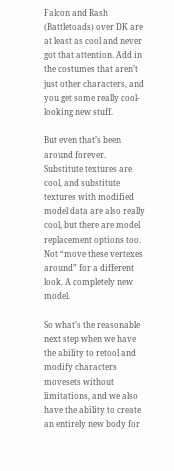Falcon and Rash (Battletoads) over DK are at least as cool and never got that attention. Add in the costumes that aren’t just other characters, and you get some really cool-looking new stuff.

But even that’s been around forever. Substitute textures are cool, and substitute textures with modified model data are also really cool, but there are model replacement options too. Not “move these vertexes around” for a different look. A completely new model.

So what’s the reasonable next step when we have the ability to retool and modify characters movesets without limitations, and we also have the ability to create an entirely new body for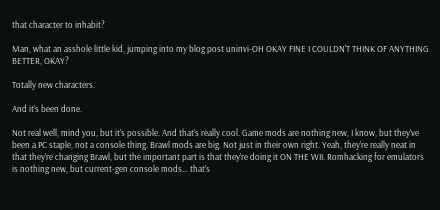that character to inhabit?

Man, what an asshole little kid, jumping into my blog post uninvi-OH OKAY FINE I COULDN'T THINK OF ANYTHING BETTER, OKAY?

Totally new characters.

And it’s been done.

Not real well, mind you, but it’s possible. And that’s really cool. Game mods are nothing new, I know, but they’ve been a PC staple, not a console thing. Brawl mods are big. Not just in their own right. Yeah, they’re really neat in that they’re changing Brawl, but the important part is that they’re doing it ON THE WII. Romhacking for emulators is nothing new, but current-gen console mods… that’s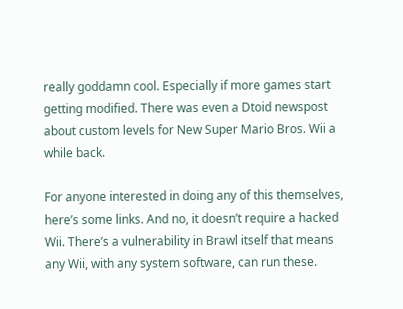really goddamn cool. Especially if more games start getting modified. There was even a Dtoid newspost about custom levels for New Super Mario Bros. Wii a while back.

For anyone interested in doing any of this themselves, here’s some links. And no, it doesn’t require a hacked Wii. There’s a vulnerability in Brawl itself that means any Wii, with any system software, can run these.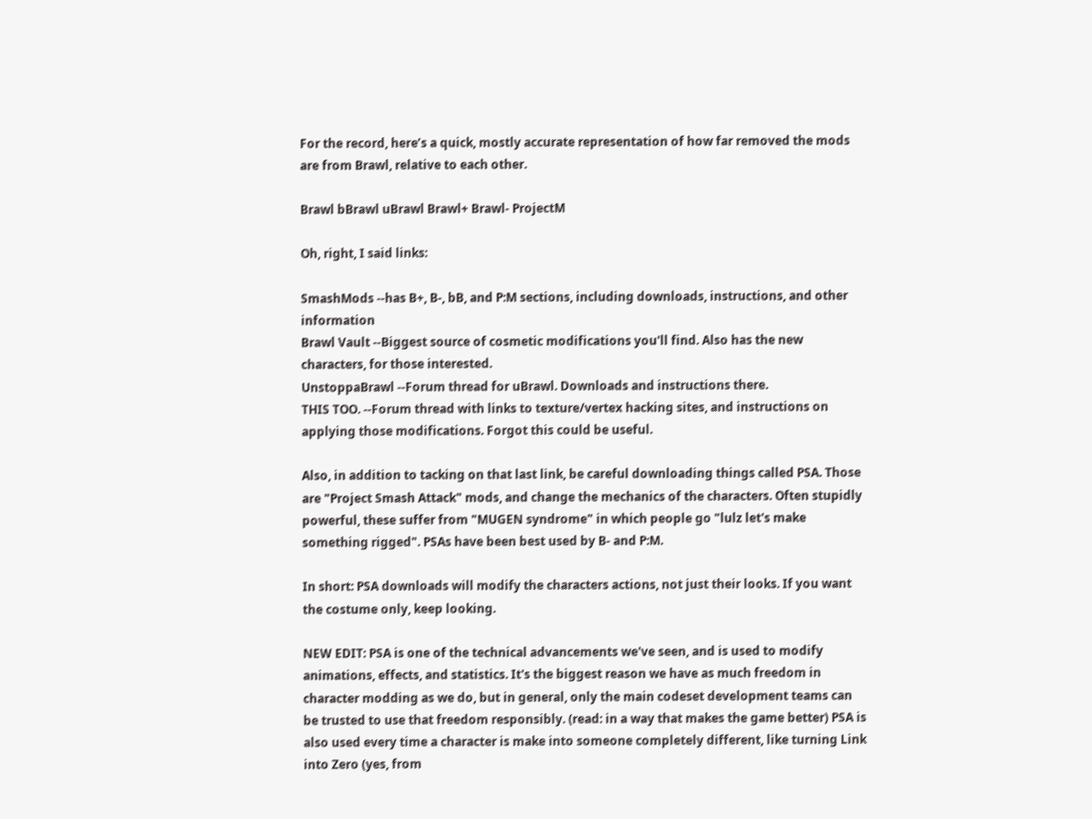For the record, here’s a quick, mostly accurate representation of how far removed the mods are from Brawl, relative to each other.

Brawl bBrawl uBrawl Brawl+ Brawl- ProjectM

Oh, right, I said links:

SmashMods --has B+, B-, bB, and P:M sections, including downloads, instructions, and other information
Brawl Vault --Biggest source of cosmetic modifications you'll find. Also has the new characters, for those interested.
UnstoppaBrawl --Forum thread for uBrawl. Downloads and instructions there.
THIS TOO. --Forum thread with links to texture/vertex hacking sites, and instructions on applying those modifications. Forgot this could be useful.

Also, in addition to tacking on that last link, be careful downloading things called PSA. Those are "Project Smash Attack" mods, and change the mechanics of the characters. Often stupidly powerful, these suffer from "MUGEN syndrome" in which people go "lulz let's make something rigged". PSAs have been best used by B- and P:M.

In short: PSA downloads will modify the characters actions, not just their looks. If you want the costume only, keep looking.

NEW EDIT: PSA is one of the technical advancements we've seen, and is used to modify animations, effects, and statistics. It's the biggest reason we have as much freedom in character modding as we do, but in general, only the main codeset development teams can be trusted to use that freedom responsibly. (read: in a way that makes the game better) PSA is also used every time a character is make into someone completely different, like turning Link into Zero (yes, from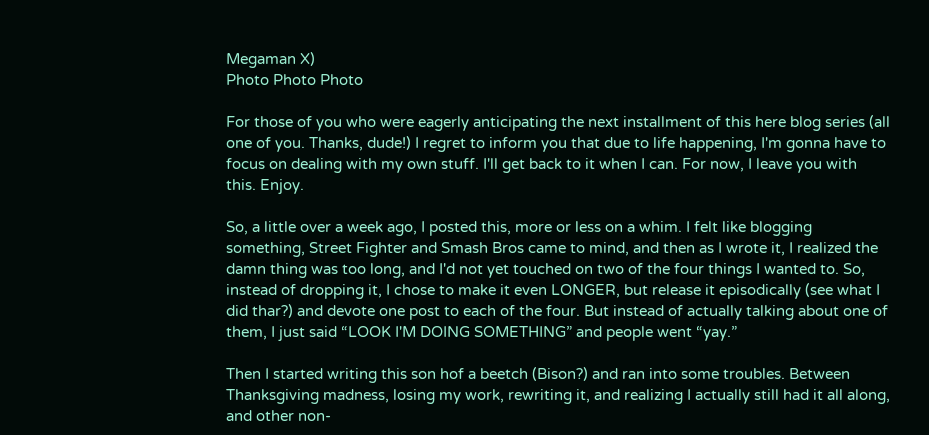Megaman X)
Photo Photo Photo

For those of you who were eagerly anticipating the next installment of this here blog series (all one of you. Thanks, dude!) I regret to inform you that due to life happening, I'm gonna have to focus on dealing with my own stuff. I'll get back to it when I can. For now, I leave you with this. Enjoy.

So, a little over a week ago, I posted this, more or less on a whim. I felt like blogging something, Street Fighter and Smash Bros came to mind, and then as I wrote it, I realized the damn thing was too long, and I'd not yet touched on two of the four things I wanted to. So, instead of dropping it, I chose to make it even LONGER, but release it episodically (see what I did thar?) and devote one post to each of the four. But instead of actually talking about one of them, I just said “LOOK I'M DOING SOMETHING” and people went “yay.”

Then I started writing this son hof a beetch (Bison?) and ran into some troubles. Between Thanksgiving madness, losing my work, rewriting it, and realizing I actually still had it all along, and other non-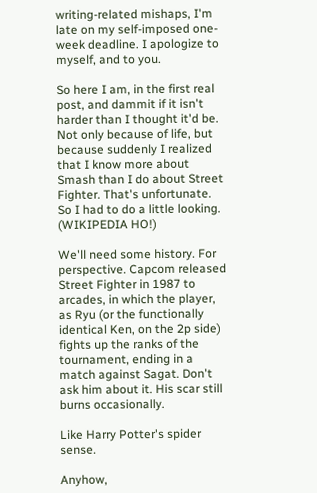writing-related mishaps, I'm late on my self-imposed one-week deadline. I apologize to myself, and to you.

So here I am, in the first real post, and dammit if it isn't harder than I thought it'd be. Not only because of life, but because suddenly I realized that I know more about Smash than I do about Street Fighter. That's unfortunate. So I had to do a little looking. (WIKIPEDIA HO!)

We'll need some history. For perspective. Capcom released Street Fighter in 1987 to arcades, in which the player, as Ryu (or the functionally identical Ken, on the 2p side) fights up the ranks of the tournament, ending in a match against Sagat. Don't ask him about it. His scar still burns occasionally.

Like Harry Potter's spider sense.

Anyhow,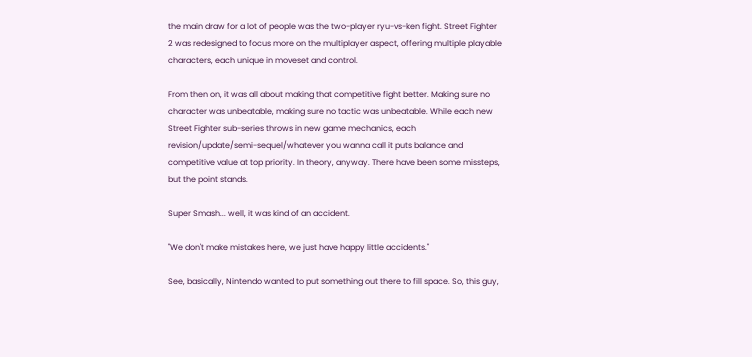the main draw for a lot of people was the two-player ryu-vs-ken fight. Street Fighter 2 was redesigned to focus more on the multiplayer aspect, offering multiple playable characters, each unique in moveset and control.

From then on, it was all about making that competitive fight better. Making sure no character was unbeatable, making sure no tactic was unbeatable. While each new Street Fighter sub-series throws in new game mechanics, each revision/update/semi-sequel/whatever you wanna call it puts balance and competitive value at top priority. In theory, anyway. There have been some missteps, but the point stands.

Super Smash... well, it was kind of an accident.

"We don't make mistakes here, we just have happy little accidents."

See, basically, Nintendo wanted to put something out there to fill space. So, this guy,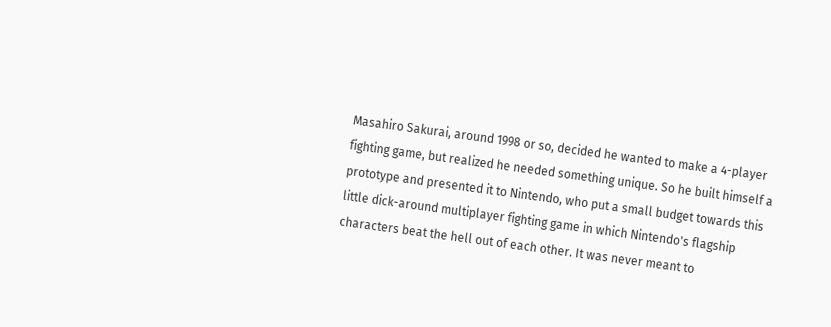Masahiro Sakurai, around 1998 or so, decided he wanted to make a 4-player fighting game, but realized he needed something unique. So he built himself a prototype and presented it to Nintendo, who put a small budget towards this little dick-around multiplayer fighting game in which Nintendo's flagship characters beat the hell out of each other. It was never meant to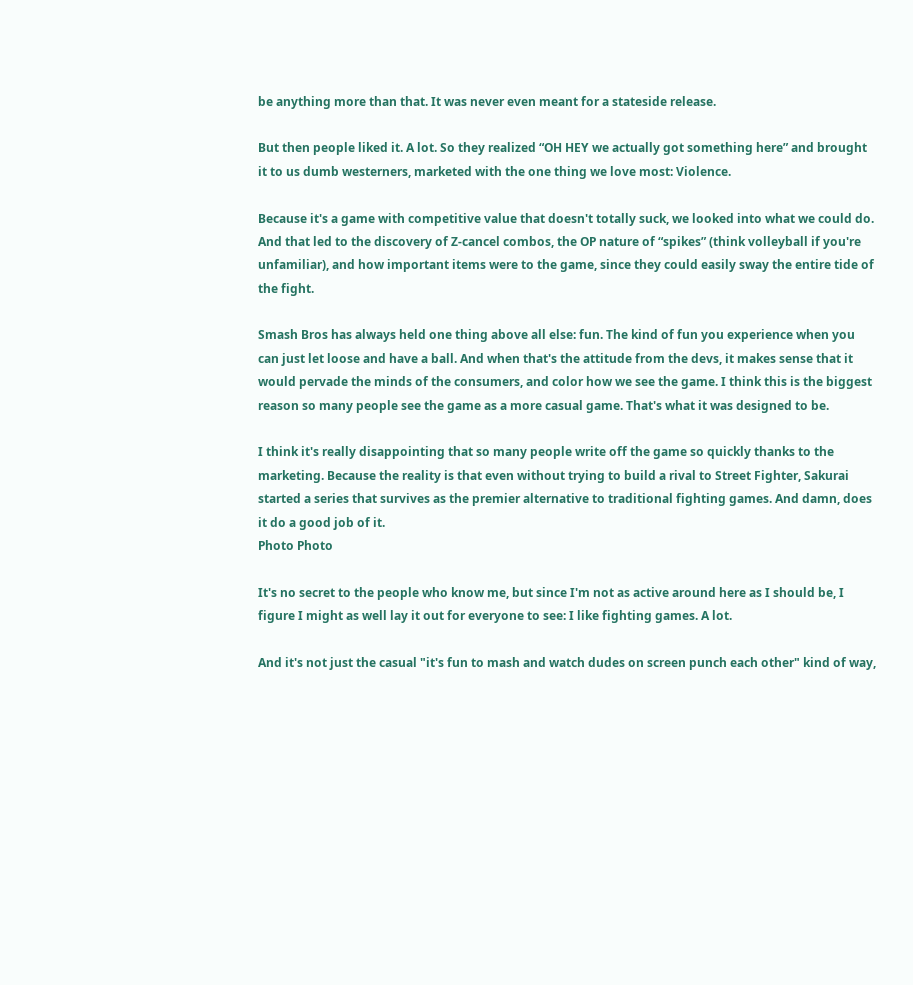be anything more than that. It was never even meant for a stateside release.

But then people liked it. A lot. So they realized “OH HEY we actually got something here” and brought it to us dumb westerners, marketed with the one thing we love most: Violence.

Because it's a game with competitive value that doesn't totally suck, we looked into what we could do. And that led to the discovery of Z-cancel combos, the OP nature of “spikes” (think volleyball if you're unfamiliar), and how important items were to the game, since they could easily sway the entire tide of the fight.

Smash Bros has always held one thing above all else: fun. The kind of fun you experience when you can just let loose and have a ball. And when that's the attitude from the devs, it makes sense that it would pervade the minds of the consumers, and color how we see the game. I think this is the biggest reason so many people see the game as a more casual game. That's what it was designed to be.

I think it's really disappointing that so many people write off the game so quickly thanks to the marketing. Because the reality is that even without trying to build a rival to Street Fighter, Sakurai started a series that survives as the premier alternative to traditional fighting games. And damn, does it do a good job of it.
Photo Photo

It's no secret to the people who know me, but since I'm not as active around here as I should be, I figure I might as well lay it out for everyone to see: I like fighting games. A lot.

And it's not just the casual "it's fun to mash and watch dudes on screen punch each other" kind of way,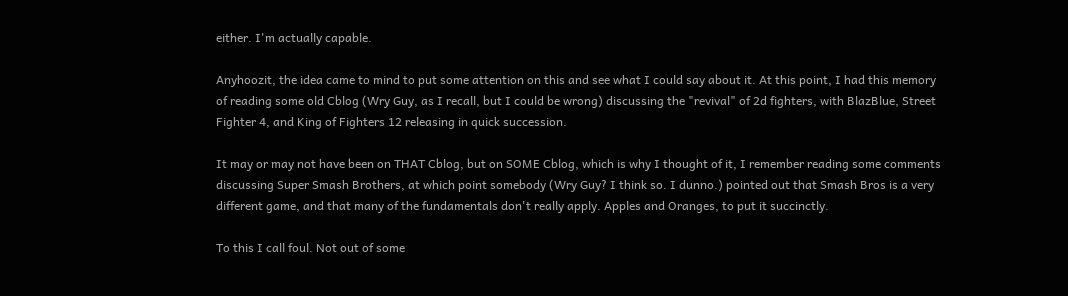either. I'm actually capable.

Anyhoozit, the idea came to mind to put some attention on this and see what I could say about it. At this point, I had this memory of reading some old Cblog (Wry Guy, as I recall, but I could be wrong) discussing the "revival" of 2d fighters, with BlazBlue, Street Fighter 4, and King of Fighters 12 releasing in quick succession.

It may or may not have been on THAT Cblog, but on SOME Cblog, which is why I thought of it, I remember reading some comments discussing Super Smash Brothers, at which point somebody (Wry Guy? I think so. I dunno.) pointed out that Smash Bros is a very different game, and that many of the fundamentals don't really apply. Apples and Oranges, to put it succinctly.

To this I call foul. Not out of some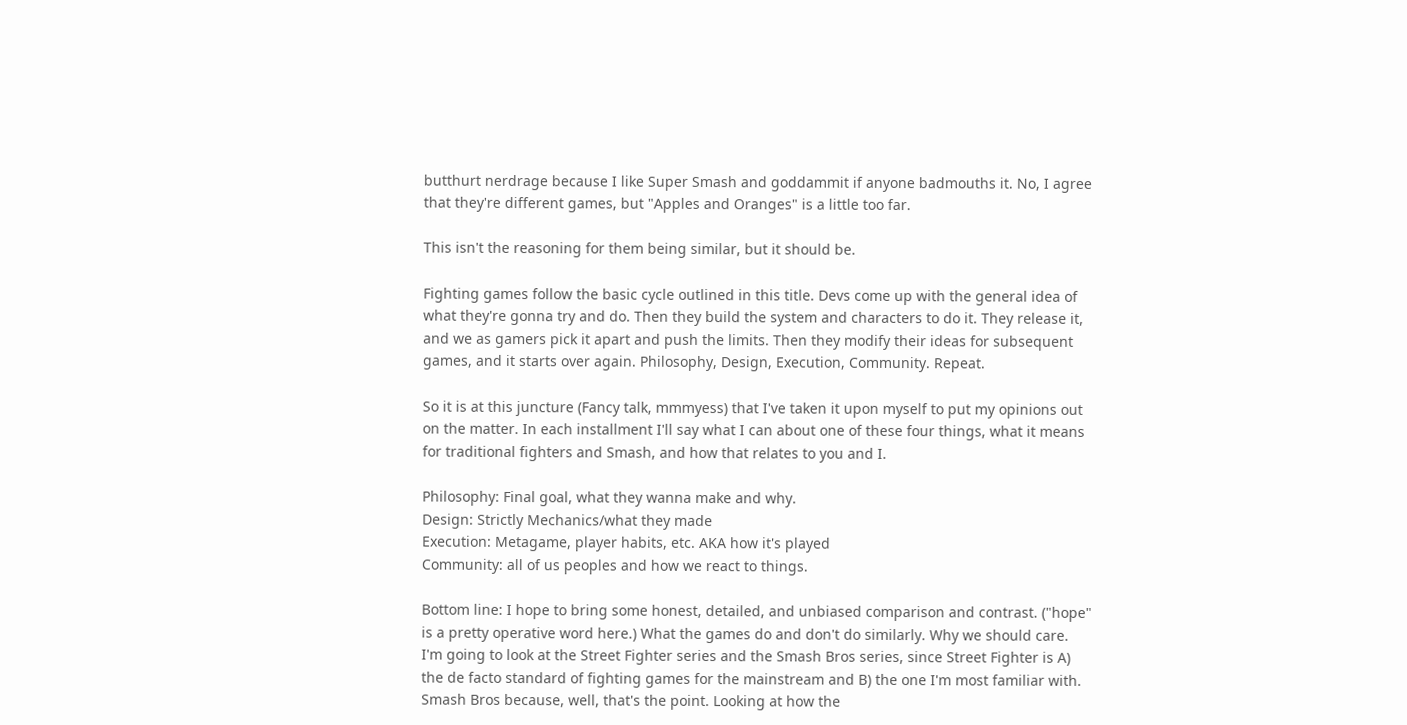butthurt nerdrage because I like Super Smash and goddammit if anyone badmouths it. No, I agree that they're different games, but "Apples and Oranges" is a little too far.

This isn't the reasoning for them being similar, but it should be.

Fighting games follow the basic cycle outlined in this title. Devs come up with the general idea of what they're gonna try and do. Then they build the system and characters to do it. They release it, and we as gamers pick it apart and push the limits. Then they modify their ideas for subsequent games, and it starts over again. Philosophy, Design, Execution, Community. Repeat.

So it is at this juncture (Fancy talk, mmmyess) that I've taken it upon myself to put my opinions out on the matter. In each installment I'll say what I can about one of these four things, what it means for traditional fighters and Smash, and how that relates to you and I.

Philosophy: Final goal, what they wanna make and why.
Design: Strictly Mechanics/what they made
Execution: Metagame, player habits, etc. AKA how it's played
Community: all of us peoples and how we react to things.

Bottom line: I hope to bring some honest, detailed, and unbiased comparison and contrast. ("hope" is a pretty operative word here.) What the games do and don't do similarly. Why we should care. I'm going to look at the Street Fighter series and the Smash Bros series, since Street Fighter is A) the de facto standard of fighting games for the mainstream and B) the one I'm most familiar with. Smash Bros because, well, that's the point. Looking at how the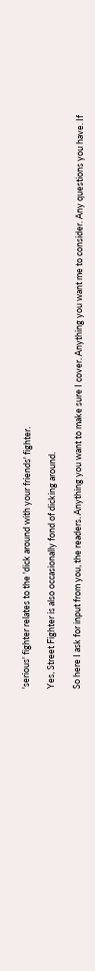'serious' fighter relates to the 'dick around with your friends' fighter.

Yes, Street Fighter is also occasionally fond of dicking around.

So here I ask for input from you, the readers. Anything you want to make sure I cover. Anything you want me to consider. Any questions you have. If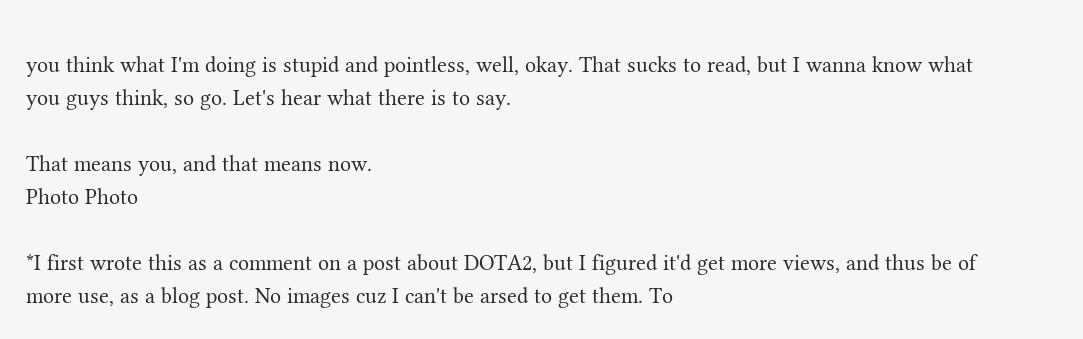you think what I'm doing is stupid and pointless, well, okay. That sucks to read, but I wanna know what you guys think, so go. Let's hear what there is to say.

That means you, and that means now.
Photo Photo

*I first wrote this as a comment on a post about DOTA2, but I figured it'd get more views, and thus be of more use, as a blog post. No images cuz I can't be arsed to get them. To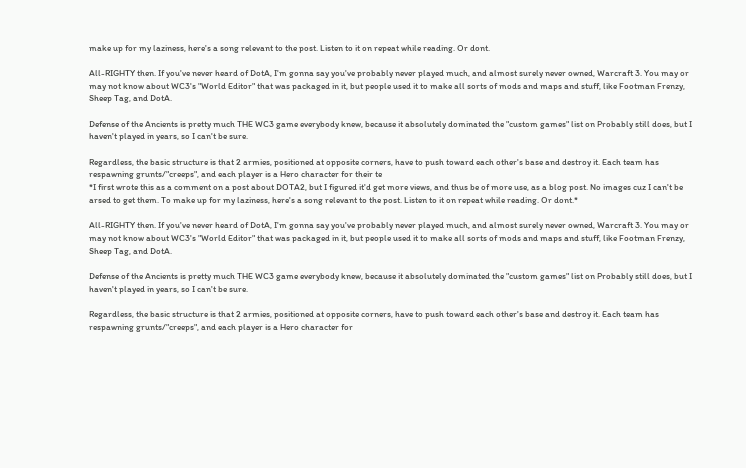make up for my laziness, here's a song relevant to the post. Listen to it on repeat while reading. Or dont.

All-RIGHTY then. If you've never heard of DotA, I'm gonna say you've probably never played much, and almost surely never owned, Warcraft 3. You may or may not know about WC3's "World Editor" that was packaged in it, but people used it to make all sorts of mods and maps and stuff, like Footman Frenzy, Sheep Tag, and DotA.

Defense of the Ancients is pretty much THE WC3 game everybody knew, because it absolutely dominated the "custom games" list on Probably still does, but I haven't played in years, so I can't be sure.

Regardless, the basic structure is that 2 armies, positioned at opposite corners, have to push toward each other's base and destroy it. Each team has respawning grunts/"creeps", and each player is a Hero character for their te
*I first wrote this as a comment on a post about DOTA2, but I figured it'd get more views, and thus be of more use, as a blog post. No images cuz I can't be arsed to get them. To make up for my laziness, here's a song relevant to the post. Listen to it on repeat while reading. Or dont.*

All-RIGHTY then. If you've never heard of DotA, I'm gonna say you've probably never played much, and almost surely never owned, Warcraft 3. You may or may not know about WC3's "World Editor" that was packaged in it, but people used it to make all sorts of mods and maps and stuff, like Footman Frenzy, Sheep Tag, and DotA.

Defense of the Ancients is pretty much THE WC3 game everybody knew, because it absolutely dominated the "custom games" list on Probably still does, but I haven't played in years, so I can't be sure.

Regardless, the basic structure is that 2 armies, positioned at opposite corners, have to push toward each other's base and destroy it. Each team has respawning grunts/"creeps", and each player is a Hero character for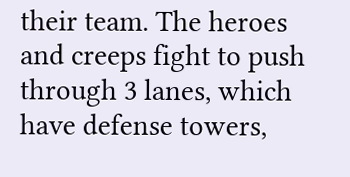their team. The heroes and creeps fight to push through 3 lanes, which have defense towers,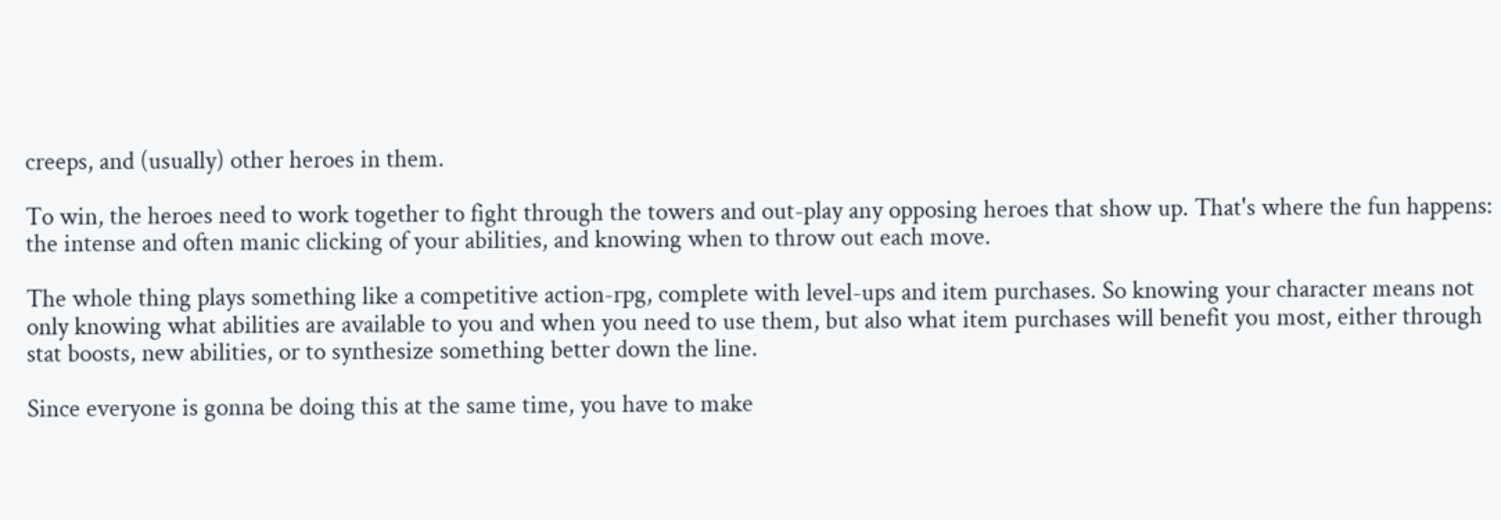creeps, and (usually) other heroes in them.

To win, the heroes need to work together to fight through the towers and out-play any opposing heroes that show up. That's where the fun happens: the intense and often manic clicking of your abilities, and knowing when to throw out each move.

The whole thing plays something like a competitive action-rpg, complete with level-ups and item purchases. So knowing your character means not only knowing what abilities are available to you and when you need to use them, but also what item purchases will benefit you most, either through stat boosts, new abilities, or to synthesize something better down the line.

Since everyone is gonna be doing this at the same time, you have to make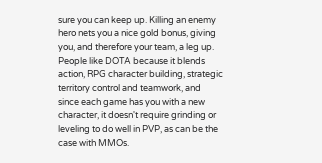sure you can keep up. Killing an enemy hero nets you a nice gold bonus, giving you, and therefore your team, a leg up. People like DOTA because it blends action, RPG character building, strategic territory control and teamwork, and since each game has you with a new character, it doesn't require grinding or leveling to do well in PVP, as can be the case with MMOs.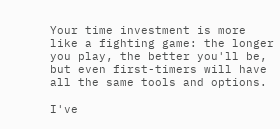Your time investment is more like a fighting game: the longer you play, the better you'll be, but even first-timers will have all the same tools and options.

I've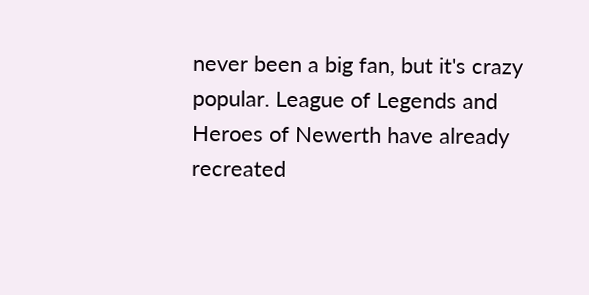never been a big fan, but it's crazy popular. League of Legends and Heroes of Newerth have already recreated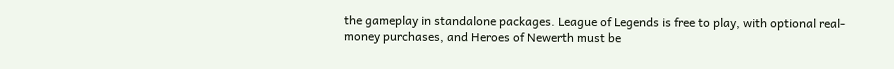the gameplay in standalone packages. League of Legends is free to play, with optional real-money purchases, and Heroes of Newerth must be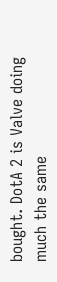bought. DotA 2 is Valve doing much the same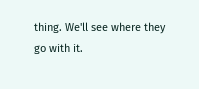thing. We'll see where they go with it.